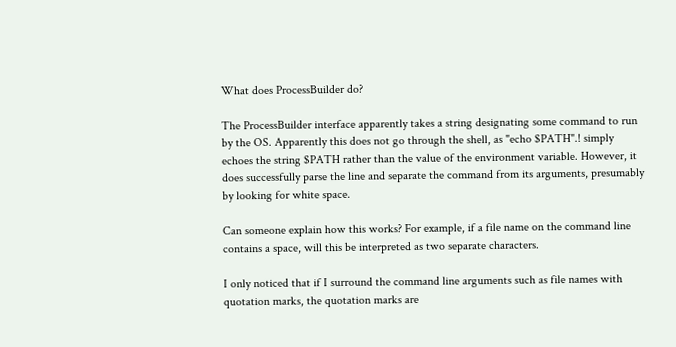What does ProcessBuilder do?

The ProcessBuilder interface apparently takes a string designating some command to run by the OS. Apparently this does not go through the shell, as "echo $PATH".! simply echoes the string $PATH rather than the value of the environment variable. However, it does successfully parse the line and separate the command from its arguments, presumably by looking for white space.

Can someone explain how this works? For example, if a file name on the command line contains a space, will this be interpreted as two separate characters.

I only noticed that if I surround the command line arguments such as file names with quotation marks, the quotation marks are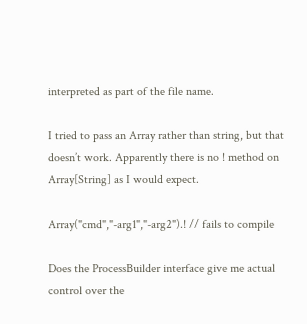interpreted as part of the file name.

I tried to pass an Array rather than string, but that doesn’t work. Apparently there is no ! method on Array[String] as I would expect.

Array("cmd","-arg1","-arg2").! // fails to compile

Does the ProcessBuilder interface give me actual control over the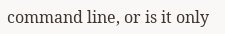command line, or is it only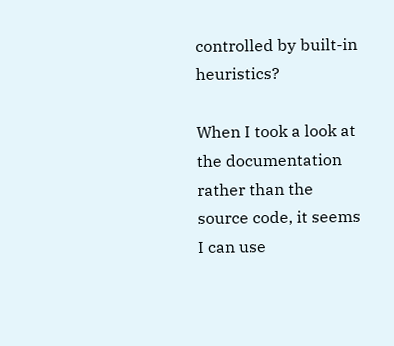controlled by built-in heuristics?

When I took a look at the documentation rather than the source code, it seems I can use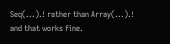Seq(...).! rather than Array(...).! and that works fine.